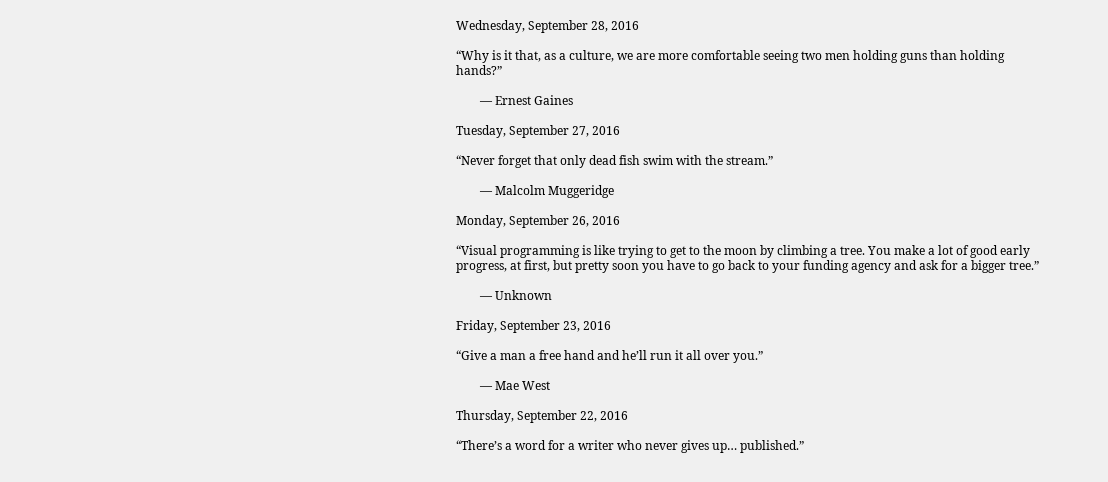Wednesday, September 28, 2016

“Why is it that, as a culture, we are more comfortable seeing two men holding guns than holding hands?”

        — Ernest Gaines

Tuesday, September 27, 2016

“Never forget that only dead fish swim with the stream.”

        — Malcolm Muggeridge

Monday, September 26, 2016

“Visual programming is like trying to get to the moon by climbing a tree. You make a lot of good early progress, at first, but pretty soon you have to go back to your funding agency and ask for a bigger tree.”

        — Unknown

Friday, September 23, 2016

“Give a man a free hand and he’ll run it all over you.”

        — Mae West

Thursday, September 22, 2016

“There’s a word for a writer who never gives up… published.”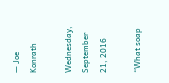— Joe Konrath

Wednesday, September 21, 2016

“What soap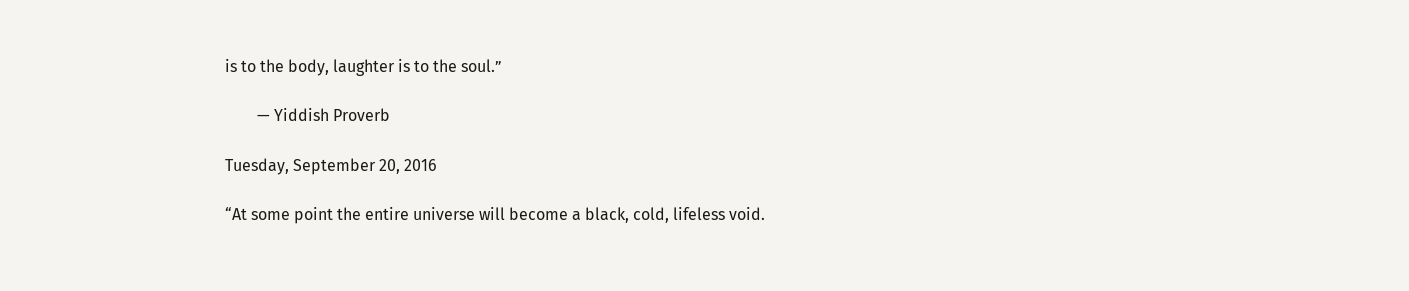is to the body, laughter is to the soul.”

        — Yiddish Proverb

Tuesday, September 20, 2016

“At some point the entire universe will become a black, cold, lifeless void.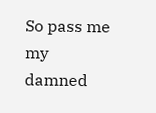So pass me my damned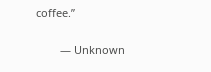coffee.”

        — Unknown